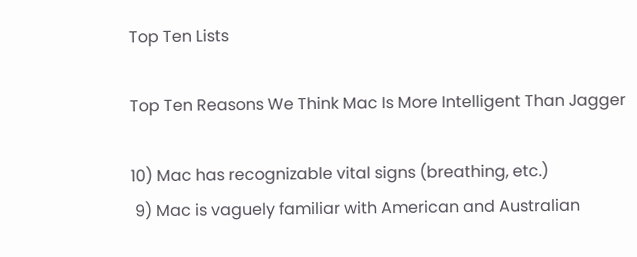Top Ten Lists

Top Ten Reasons We Think Mac Is More Intelligent Than Jagger

10) Mac has recognizable vital signs (breathing, etc.)
 9) Mac is vaguely familiar with American and Australian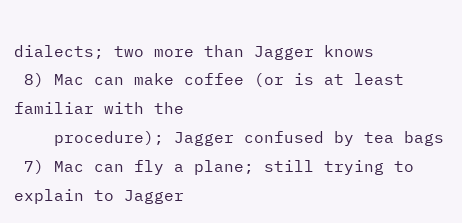dialects; two more than Jagger knows
 8) Mac can make coffee (or is at least familiar with the
    procedure); Jagger confused by tea bags
 7) Mac can fly a plane; still trying to explain to Jagger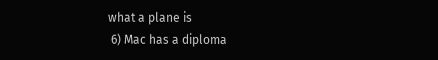what a plane is
 6) Mac has a diploma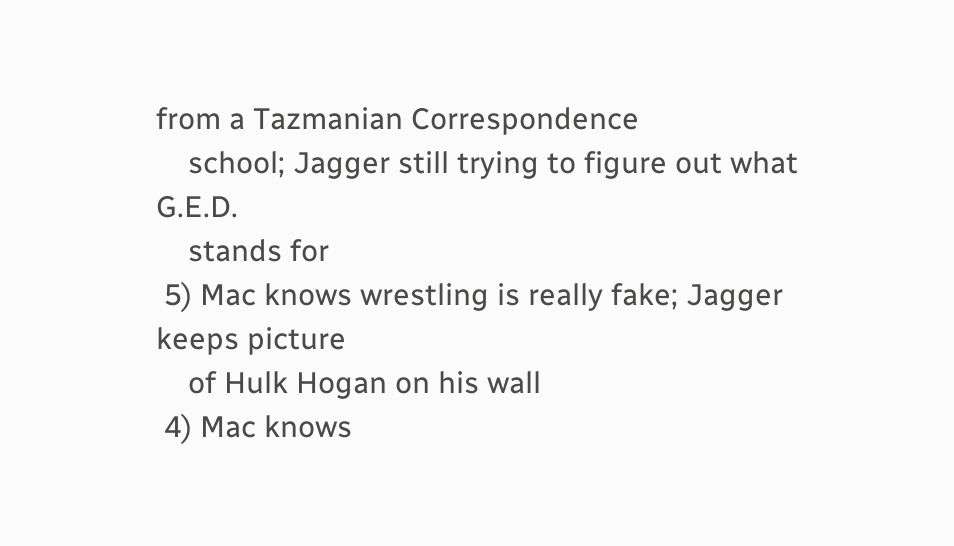from a Tazmanian Correspondence
    school; Jagger still trying to figure out what G.E.D.
    stands for
 5) Mac knows wrestling is really fake; Jagger keeps picture
    of Hulk Hogan on his wall
 4) Mac knows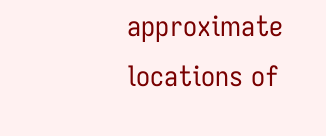approximate locations of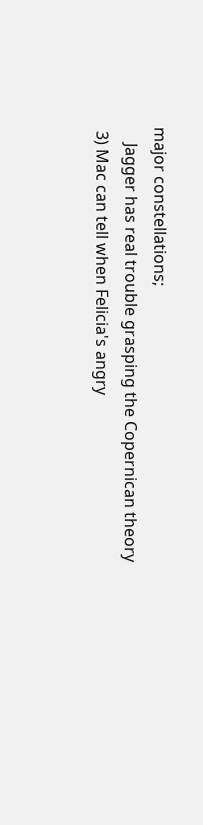major constellations;
    Jagger has real trouble grasping the Copernican theory
 3) Mac can tell when Felicia's angry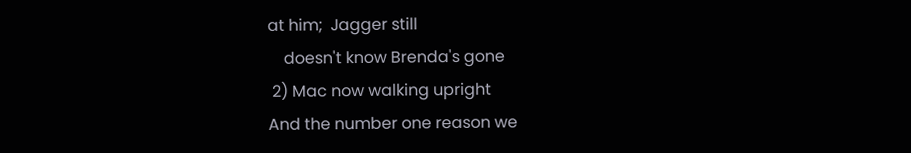at him;  Jagger still
    doesn't know Brenda's gone
 2) Mac now walking upright
And the number one reason we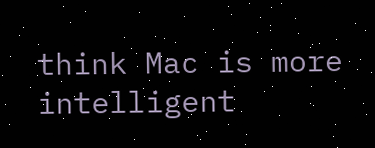think Mac is more intelligent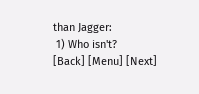than Jagger:
 1) Who isn't?
[Back] [Menu] [Next]